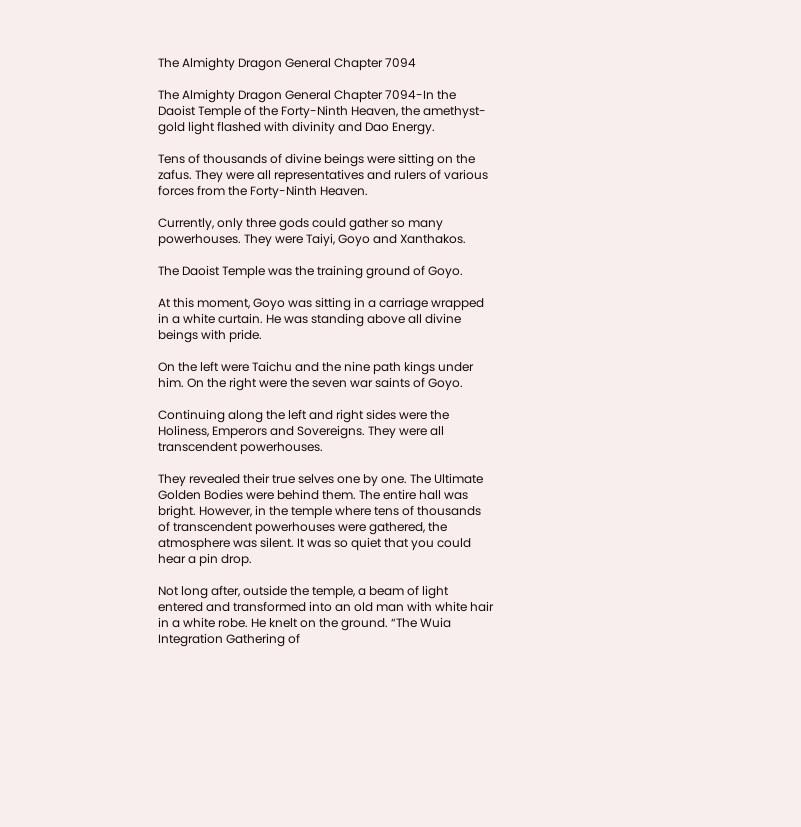The Almighty Dragon General Chapter 7094

The Almighty Dragon General Chapter 7094-In the Daoist Temple of the Forty-Ninth Heaven, the amethyst-gold light flashed with divinity and Dao Energy.

Tens of thousands of divine beings were sitting on the zafus. They were all representatives and rulers of various forces from the Forty-Ninth Heaven.

Currently, only three gods could gather so many powerhouses. They were Taiyi, Goyo and Xanthakos.

The Daoist Temple was the training ground of Goyo.

At this moment, Goyo was sitting in a carriage wrapped in a white curtain. He was standing above all divine beings with pride.

On the left were Taichu and the nine path kings under him. On the right were the seven war saints of Goyo.

Continuing along the left and right sides were the Holiness, Emperors and Sovereigns. They were all transcendent powerhouses.

They revealed their true selves one by one. The Ultimate Golden Bodies were behind them. The entire hall was bright. However, in the temple where tens of thousands of transcendent powerhouses were gathered, the atmosphere was silent. It was so quiet that you could hear a pin drop.

Not long after, outside the temple, a beam of light entered and transformed into an old man with white hair in a white robe. He knelt on the ground. “The Wuia Integration Gathering of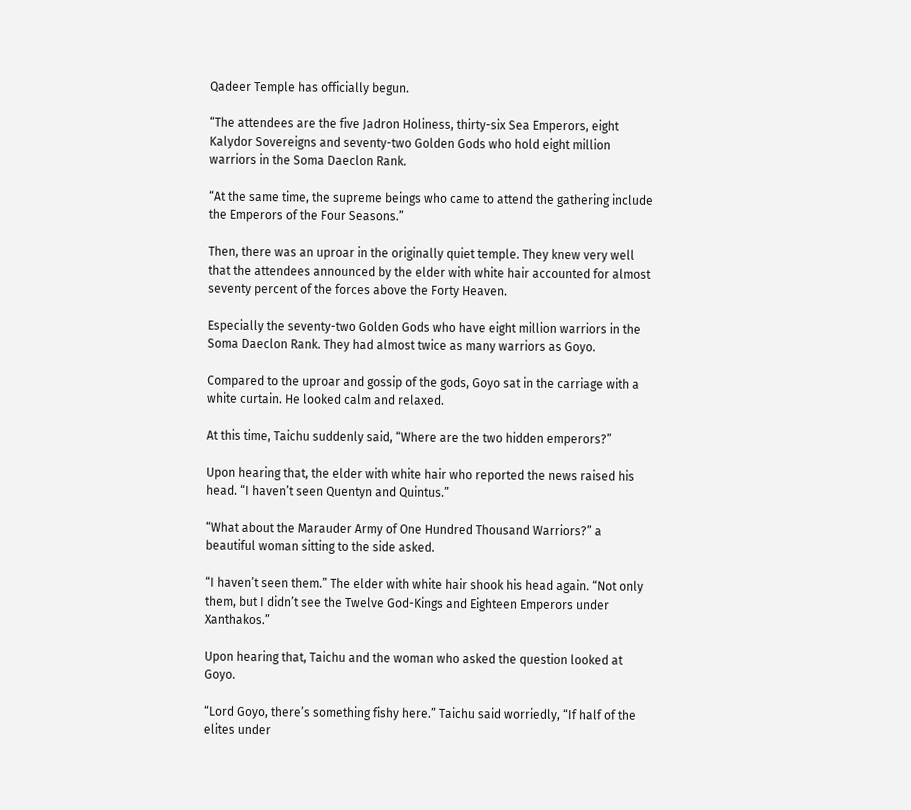Qadeer Temple has officially begun.

“The attendees are the five Jadron Holiness, thirty-six Sea Emperors, eight Kalydor Sovereigns and seventy-two Golden Gods who hold eight million warriors in the Soma Daeclon Rank.

“At the same time, the supreme beings who came to attend the gathering include the Emperors of the Four Seasons.”

Then, there was an uproar in the originally quiet temple. They knew very well that the attendees announced by the elder with white hair accounted for almost seventy percent of the forces above the Forty Heaven.

Especially the seventy-two Golden Gods who have eight million warriors in the Soma Daeclon Rank. They had almost twice as many warriors as Goyo.

Compared to the uproar and gossip of the gods, Goyo sat in the carriage with a white curtain. He looked calm and relaxed.

At this time, Taichu suddenly said, “Where are the two hidden emperors?”

Upon hearing that, the elder with white hair who reported the news raised his head. “I haven’t seen Quentyn and Quintus.”

“What about the Marauder Army of One Hundred Thousand Warriors?” a beautiful woman sitting to the side asked.

“I haven’t seen them.” The elder with white hair shook his head again. “Not only them, but I didn’t see the Twelve God-Kings and Eighteen Emperors under Xanthakos.”

Upon hearing that, Taichu and the woman who asked the question looked at Goyo.

“Lord Goyo, there’s something fishy here.” Taichu said worriedly, “If half of the elites under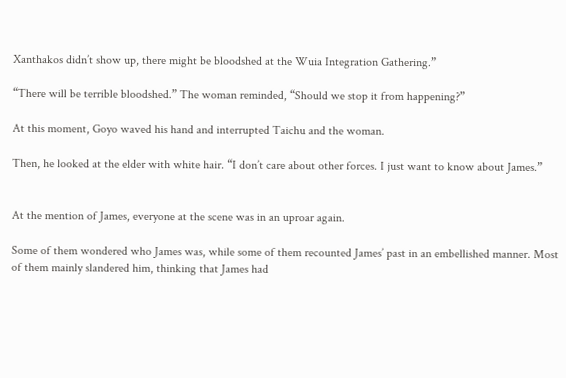Xanthakos didn’t show up, there might be bloodshed at the Wuia Integration Gathering.”

“There will be terrible bloodshed.” The woman reminded, “Should we stop it from happening?”

At this moment, Goyo waved his hand and interrupted Taichu and the woman.

Then, he looked at the elder with white hair. “I don’t care about other forces. I just want to know about James.”


At the mention of James, everyone at the scene was in an uproar again.

Some of them wondered who James was, while some of them recounted James’ past in an embellished manner. Most of them mainly slandered him, thinking that James had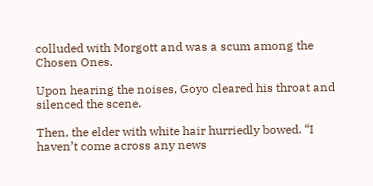colluded with Morgott and was a scum among the Chosen Ones.

Upon hearing the noises, Goyo cleared his throat and silenced the scene.

Then, the elder with white hair hurriedly bowed. “I haven’t come across any news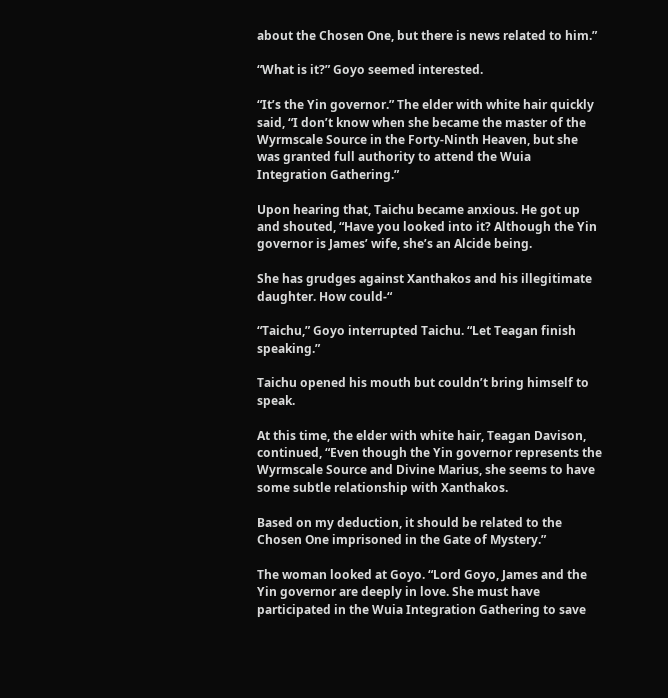about the Chosen One, but there is news related to him.”

“What is it?” Goyo seemed interested.

“It’s the Yin governor.” The elder with white hair quickly said, “I don’t know when she became the master of the Wyrmscale Source in the Forty-Ninth Heaven, but she was granted full authority to attend the Wuia Integration Gathering.”

Upon hearing that, Taichu became anxious. He got up and shouted, “Have you looked into it? Although the Yin governor is James’ wife, she’s an Alcide being.

She has grudges against Xanthakos and his illegitimate daughter. How could-“

“Taichu,” Goyo interrupted Taichu. “Let Teagan finish speaking.”

Taichu opened his mouth but couldn’t bring himself to speak.

At this time, the elder with white hair, Teagan Davison, continued, “Even though the Yin governor represents the Wyrmscale Source and Divine Marius, she seems to have some subtle relationship with Xanthakos.

Based on my deduction, it should be related to the Chosen One imprisoned in the Gate of Mystery.”

The woman looked at Goyo. “Lord Goyo, James and the Yin governor are deeply in love. She must have participated in the Wuia Integration Gathering to save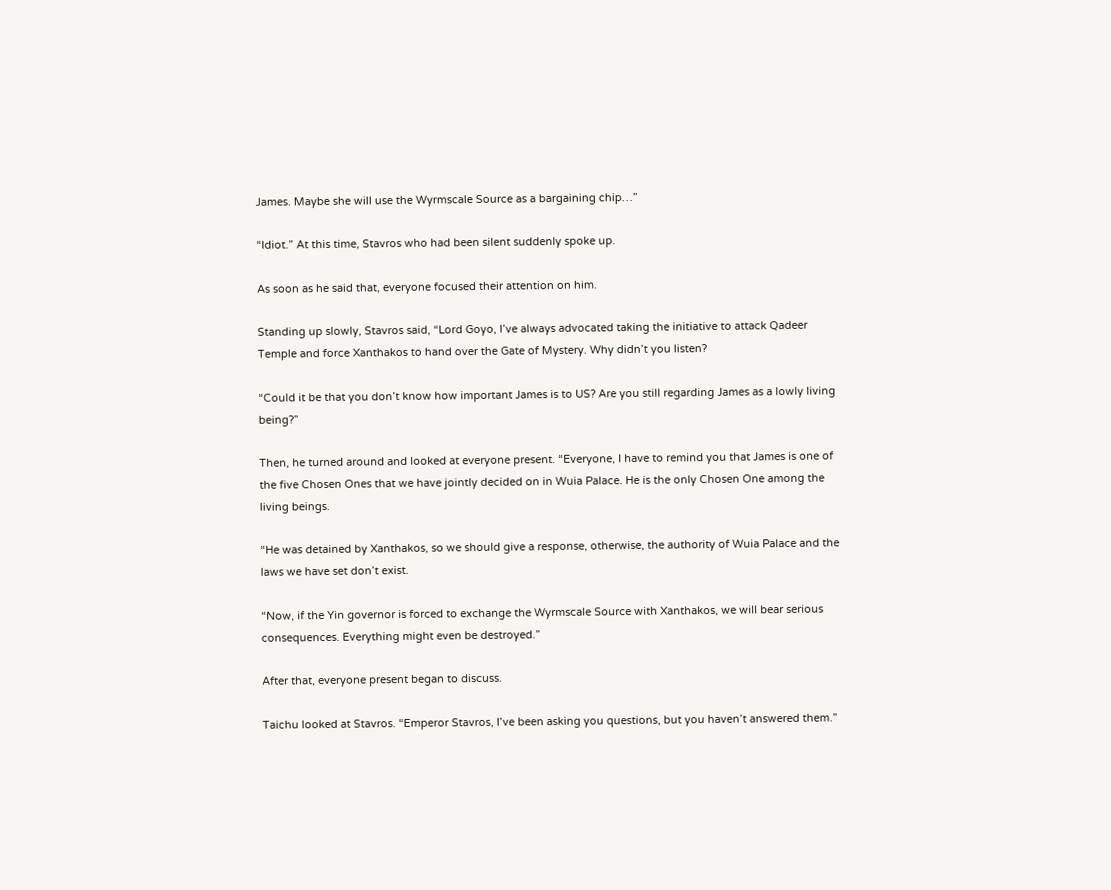James. Maybe she will use the Wyrmscale Source as a bargaining chip…”

“Idiot.” At this time, Stavros who had been silent suddenly spoke up.

As soon as he said that, everyone focused their attention on him.

Standing up slowly, Stavros said, “Lord Goyo, I’ve always advocated taking the initiative to attack Qadeer Temple and force Xanthakos to hand over the Gate of Mystery. Why didn’t you listen?

“Could it be that you don’t know how important James is to US? Are you still regarding James as a lowly living being?”

Then, he turned around and looked at everyone present. “Everyone, I have to remind you that James is one of the five Chosen Ones that we have jointly decided on in Wuia Palace. He is the only Chosen One among the living beings.

“He was detained by Xanthakos, so we should give a response, otherwise, the authority of Wuia Palace and the laws we have set don’t exist.

“Now, if the Yin governor is forced to exchange the Wyrmscale Source with Xanthakos, we will bear serious consequences. Everything might even be destroyed.”

After that, everyone present began to discuss.

Taichu looked at Stavros. “Emperor Stavros, I’ve been asking you questions, but you haven’t answered them.”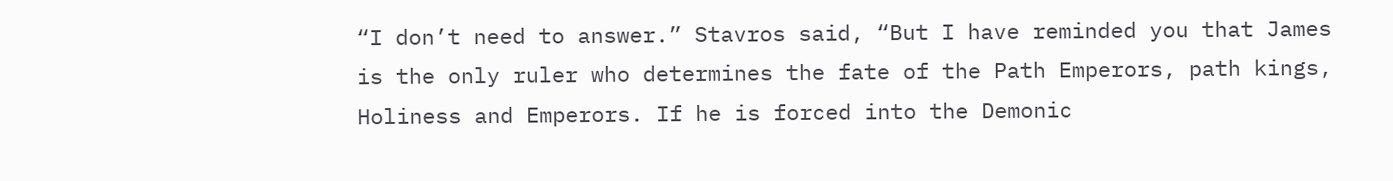“I don’t need to answer.” Stavros said, “But I have reminded you that James is the only ruler who determines the fate of the Path Emperors, path kings, Holiness and Emperors. If he is forced into the Demonic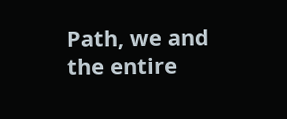Path, we and the entire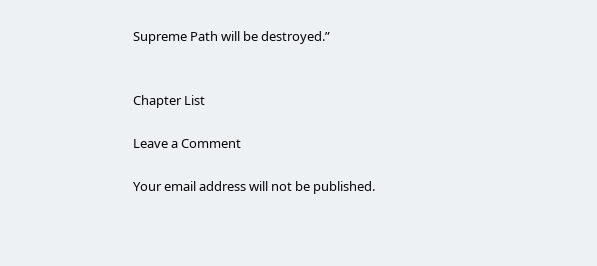Supreme Path will be destroyed.”


Chapter List

Leave a Comment

Your email address will not be published.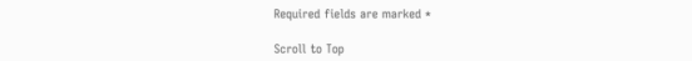Required fields are marked *

Scroll to Top